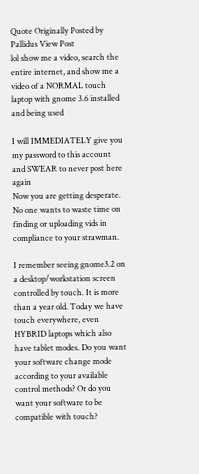Quote Originally Posted by Pallidus View Post
lol show me a video, search the entire internet, and show me a video of a NORMAL touch laptop with gnome 3.6 installed and being used

I will IMMEDIATELY give you my password to this account and SWEAR to never post here again
Now you are getting desperate. No one wants to waste time on finding or uploading vids in compliance to your strawman.

I remember seeing gnome3.2 on a desktop/workstation screen controlled by touch. It is more than a year old. Today we have touch everywhere, even HYBRID laptops which also have tablet modes. Do you want your software change mode according to your available control methods? Or do you want your software to be compatible with touch?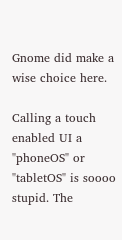Gnome did make a wise choice here.

Calling a touch enabled UI a "phoneOS" or "tabletOS" is soooo stupid. The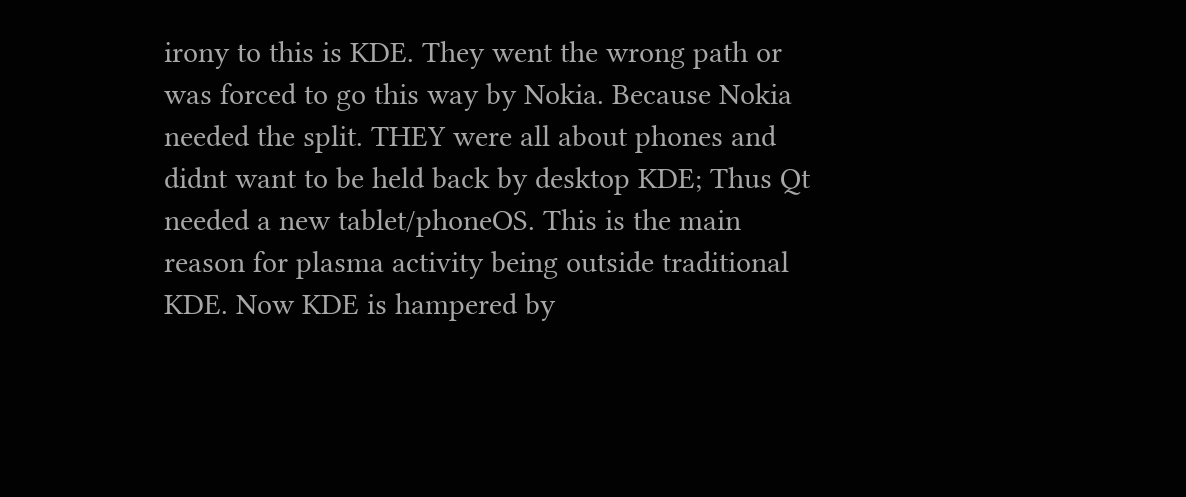irony to this is KDE. They went the wrong path or was forced to go this way by Nokia. Because Nokia needed the split. THEY were all about phones and didnt want to be held back by desktop KDE; Thus Qt needed a new tablet/phoneOS. This is the main reason for plasma activity being outside traditional KDE. Now KDE is hampered by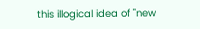this illogical idea of "new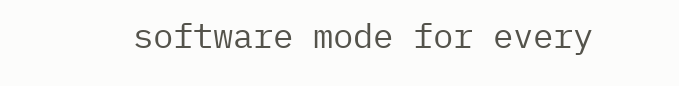software mode for every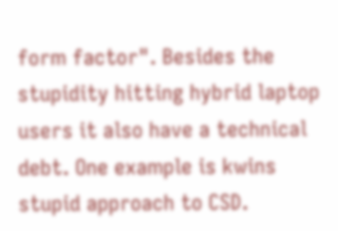form factor". Besides the stupidity hitting hybrid laptop users it also have a technical debt. One example is kwins stupid approach to CSD.